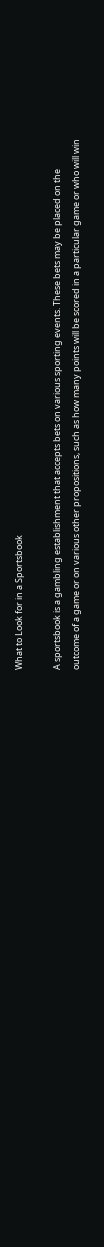What to Look for in a Sportsbook

A sportsbook is a gambling establishment that accepts bets on various sporting events. These bets may be placed on the outcome of a game or on various other propositions, such as how many points will be scored in a particular game or who will win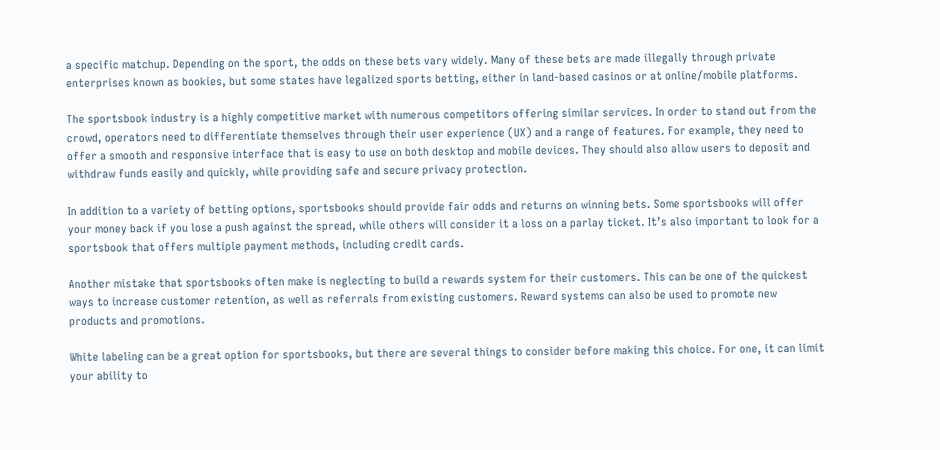a specific matchup. Depending on the sport, the odds on these bets vary widely. Many of these bets are made illegally through private enterprises known as bookies, but some states have legalized sports betting, either in land-based casinos or at online/mobile platforms.

The sportsbook industry is a highly competitive market with numerous competitors offering similar services. In order to stand out from the crowd, operators need to differentiate themselves through their user experience (UX) and a range of features. For example, they need to offer a smooth and responsive interface that is easy to use on both desktop and mobile devices. They should also allow users to deposit and withdraw funds easily and quickly, while providing safe and secure privacy protection.

In addition to a variety of betting options, sportsbooks should provide fair odds and returns on winning bets. Some sportsbooks will offer your money back if you lose a push against the spread, while others will consider it a loss on a parlay ticket. It’s also important to look for a sportsbook that offers multiple payment methods, including credit cards.

Another mistake that sportsbooks often make is neglecting to build a rewards system for their customers. This can be one of the quickest ways to increase customer retention, as well as referrals from existing customers. Reward systems can also be used to promote new products and promotions.

White labeling can be a great option for sportsbooks, but there are several things to consider before making this choice. For one, it can limit your ability to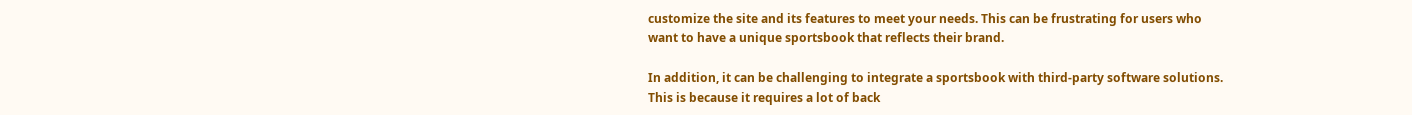customize the site and its features to meet your needs. This can be frustrating for users who want to have a unique sportsbook that reflects their brand.

In addition, it can be challenging to integrate a sportsbook with third-party software solutions. This is because it requires a lot of back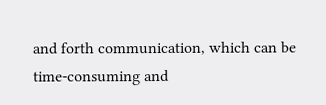and forth communication, which can be time-consuming and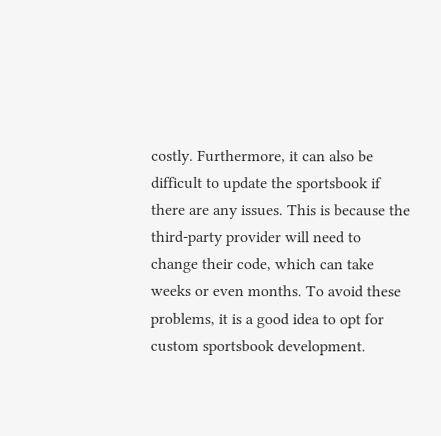costly. Furthermore, it can also be difficult to update the sportsbook if there are any issues. This is because the third-party provider will need to change their code, which can take weeks or even months. To avoid these problems, it is a good idea to opt for custom sportsbook development.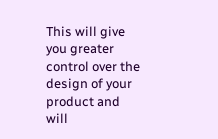This will give you greater control over the design of your product and will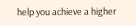help you achieve a higher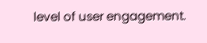level of user engagement.